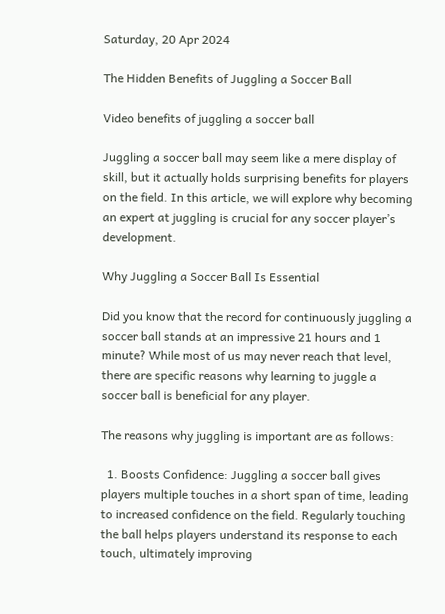Saturday, 20 Apr 2024

The Hidden Benefits of Juggling a Soccer Ball

Video benefits of juggling a soccer ball

Juggling a soccer ball may seem like a mere display of skill, but it actually holds surprising benefits for players on the field. In this article, we will explore why becoming an expert at juggling is crucial for any soccer player’s development.

Why Juggling a Soccer Ball Is Essential

Did you know that the record for continuously juggling a soccer ball stands at an impressive 21 hours and 1 minute? While most of us may never reach that level, there are specific reasons why learning to juggle a soccer ball is beneficial for any player.

The reasons why juggling is important are as follows:

  1. Boosts Confidence: Juggling a soccer ball gives players multiple touches in a short span of time, leading to increased confidence on the field. Regularly touching the ball helps players understand its response to each touch, ultimately improving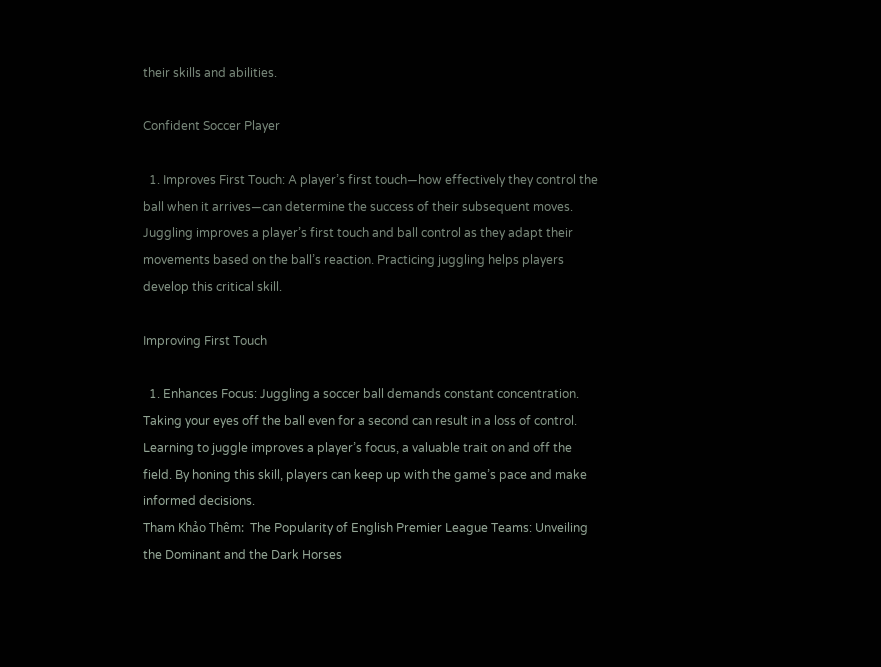their skills and abilities.

Confident Soccer Player

  1. Improves First Touch: A player’s first touch—how effectively they control the ball when it arrives—can determine the success of their subsequent moves. Juggling improves a player’s first touch and ball control as they adapt their movements based on the ball’s reaction. Practicing juggling helps players develop this critical skill.

Improving First Touch

  1. Enhances Focus: Juggling a soccer ball demands constant concentration. Taking your eyes off the ball even for a second can result in a loss of control. Learning to juggle improves a player’s focus, a valuable trait on and off the field. By honing this skill, players can keep up with the game’s pace and make informed decisions.
Tham Khảo Thêm:  The Popularity of English Premier League Teams: Unveiling the Dominant and the Dark Horses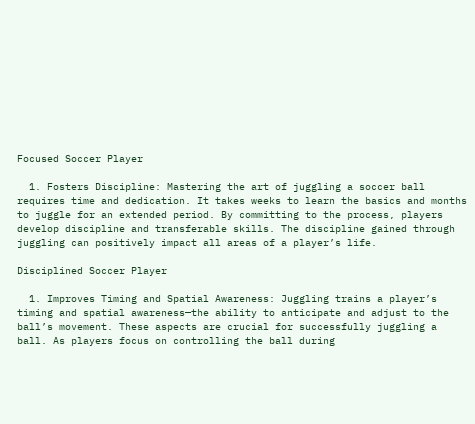Focused Soccer Player

  1. Fosters Discipline: Mastering the art of juggling a soccer ball requires time and dedication. It takes weeks to learn the basics and months to juggle for an extended period. By committing to the process, players develop discipline and transferable skills. The discipline gained through juggling can positively impact all areas of a player’s life.

Disciplined Soccer Player

  1. Improves Timing and Spatial Awareness: Juggling trains a player’s timing and spatial awareness—the ability to anticipate and adjust to the ball’s movement. These aspects are crucial for successfully juggling a ball. As players focus on controlling the ball during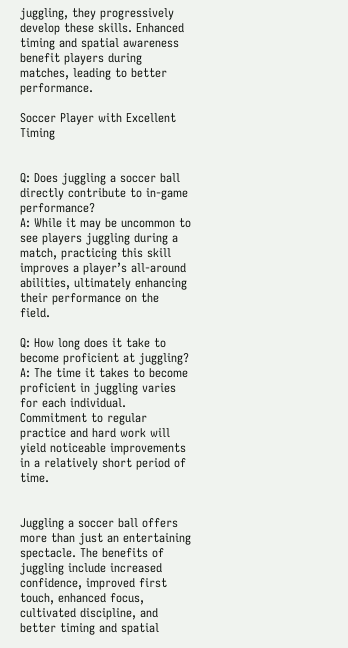juggling, they progressively develop these skills. Enhanced timing and spatial awareness benefit players during matches, leading to better performance.

Soccer Player with Excellent Timing


Q: Does juggling a soccer ball directly contribute to in-game performance?
A: While it may be uncommon to see players juggling during a match, practicing this skill improves a player’s all-around abilities, ultimately enhancing their performance on the field.

Q: How long does it take to become proficient at juggling?
A: The time it takes to become proficient in juggling varies for each individual. Commitment to regular practice and hard work will yield noticeable improvements in a relatively short period of time.


Juggling a soccer ball offers more than just an entertaining spectacle. The benefits of juggling include increased confidence, improved first touch, enhanced focus, cultivated discipline, and better timing and spatial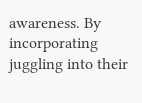awareness. By incorporating juggling into their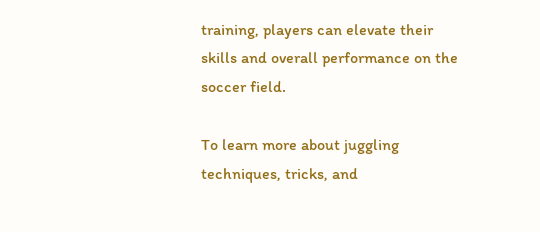training, players can elevate their skills and overall performance on the soccer field.

To learn more about juggling techniques, tricks, and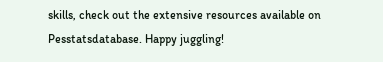skills, check out the extensive resources available on Pesstatsdatabase. Happy juggling!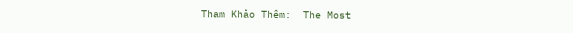Tham Khảo Thêm:  The Most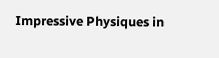Impressive Physiques in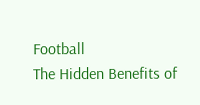Football
The Hidden Benefits of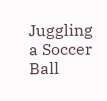Juggling a Soccer Ball